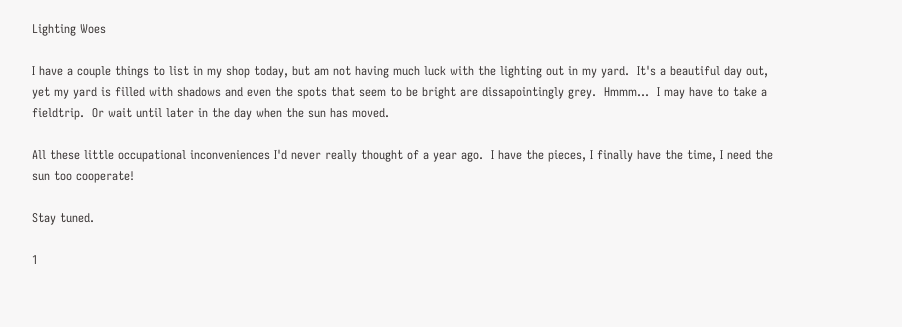Lighting Woes

I have a couple things to list in my shop today, but am not having much luck with the lighting out in my yard.  It's a beautiful day out, yet my yard is filled with shadows and even the spots that seem to be bright are dissapointingly grey.  Hmmm...  I may have to take a fieldtrip.  Or wait until later in the day when the sun has moved.

All these little occupational inconveniences I'd never really thought of a year ago.  I have the pieces, I finally have the time, I need the sun too cooperate!

Stay tuned.

1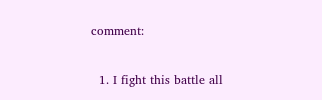comment:

  1. I fight this battle all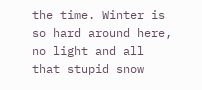the time. Winter is so hard around here, no light and all that stupid snow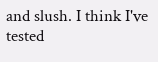and slush. I think I've tested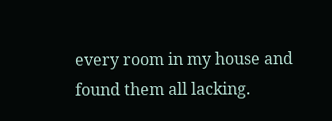every room in my house and found them all lacking.